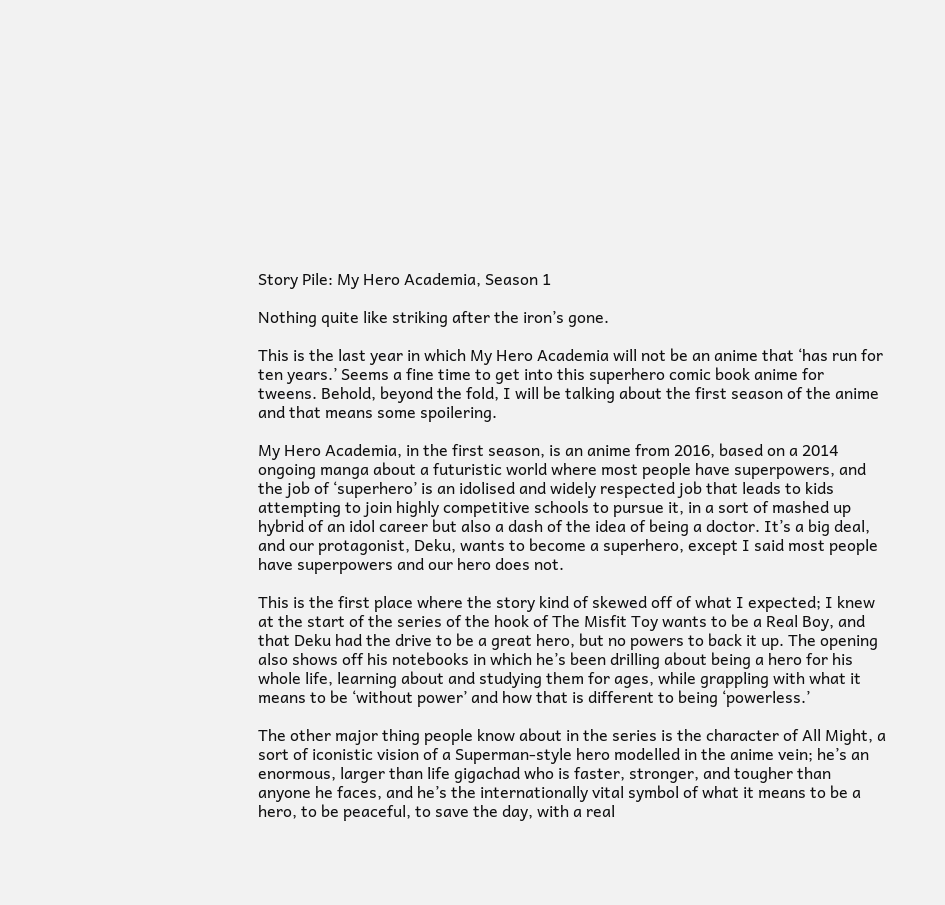Story Pile: My Hero Academia, Season 1

Nothing quite like striking after the iron’s gone.

This is the last year in which My Hero Academia will not be an anime that ‘has run for ten years.’ Seems a fine time to get into this superhero comic book anime for tweens. Behold, beyond the fold, I will be talking about the first season of the anime and that means some spoilering.

My Hero Academia, in the first season, is an anime from 2016, based on a 2014 ongoing manga about a futuristic world where most people have superpowers, and the job of ‘superhero’ is an idolised and widely respected job that leads to kids attempting to join highly competitive schools to pursue it, in a sort of mashed up hybrid of an idol career but also a dash of the idea of being a doctor. It’s a big deal, and our protagonist, Deku, wants to become a superhero, except I said most people have superpowers and our hero does not.

This is the first place where the story kind of skewed off of what I expected; I knew at the start of the series of the hook of The Misfit Toy wants to be a Real Boy, and that Deku had the drive to be a great hero, but no powers to back it up. The opening also shows off his notebooks in which he’s been drilling about being a hero for his whole life, learning about and studying them for ages, while grappling with what it means to be ‘without power’ and how that is different to being ‘powerless.’

The other major thing people know about in the series is the character of All Might, a sort of iconistic vision of a Superman-style hero modelled in the anime vein; he’s an enormous, larger than life gigachad who is faster, stronger, and tougher than anyone he faces, and he’s the internationally vital symbol of what it means to be a hero, to be peaceful, to save the day, with a real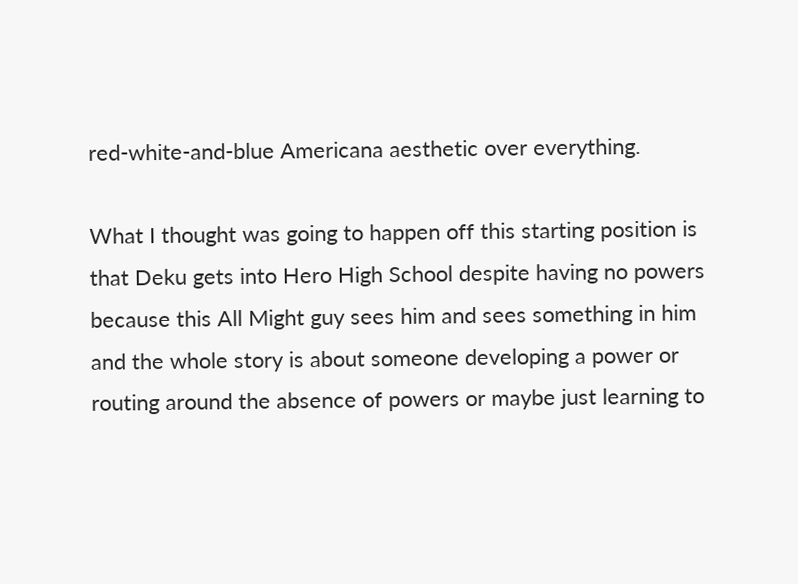red-white-and-blue Americana aesthetic over everything.

What I thought was going to happen off this starting position is that Deku gets into Hero High School despite having no powers because this All Might guy sees him and sees something in him and the whole story is about someone developing a power or routing around the absence of powers or maybe just learning to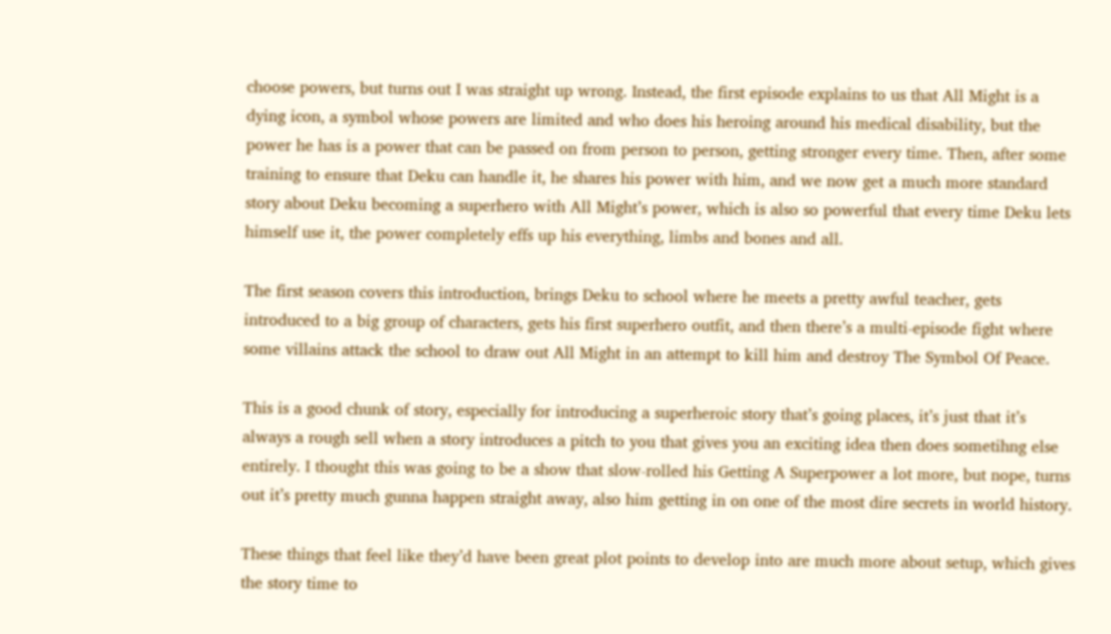choose powers, but turns out I was straight up wrong. Instead, the first episode explains to us that All Might is a dying icon, a symbol whose powers are limited and who does his heroing around his medical disability, but the power he has is a power that can be passed on from person to person, getting stronger every time. Then, after some training to ensure that Deku can handle it, he shares his power with him, and we now get a much more standard story about Deku becoming a superhero with All Might’s power, which is also so powerful that every time Deku lets himself use it, the power completely effs up his everything, limbs and bones and all.

The first season covers this introduction, brings Deku to school where he meets a pretty awful teacher, gets introduced to a big group of characters, gets his first superhero outfit, and then there’s a multi-episode fight where some villains attack the school to draw out All Might in an attempt to kill him and destroy The Symbol Of Peace.

This is a good chunk of story, especially for introducing a superheroic story that’s going places, it’s just that it’s always a rough sell when a story introduces a pitch to you that gives you an exciting idea then does sometihng else entirely. I thought this was going to be a show that slow-rolled his Getting A Superpower a lot more, but nope, turns out it’s pretty much gunna happen straight away, also him getting in on one of the most dire secrets in world history.

These things that feel like they’d have been great plot points to develop into are much more about setup, which gives the story time to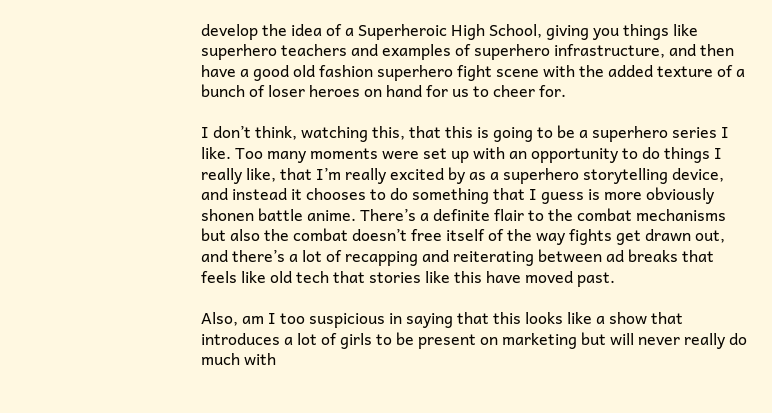develop the idea of a Superheroic High School, giving you things like superhero teachers and examples of superhero infrastructure, and then have a good old fashion superhero fight scene with the added texture of a bunch of loser heroes on hand for us to cheer for.

I don’t think, watching this, that this is going to be a superhero series I like. Too many moments were set up with an opportunity to do things I really like, that I’m really excited by as a superhero storytelling device, and instead it chooses to do something that I guess is more obviously shonen battle anime. There’s a definite flair to the combat mechanisms but also the combat doesn’t free itself of the way fights get drawn out, and there’s a lot of recapping and reiterating between ad breaks that feels like old tech that stories like this have moved past.

Also, am I too suspicious in saying that this looks like a show that introduces a lot of girls to be present on marketing but will never really do much with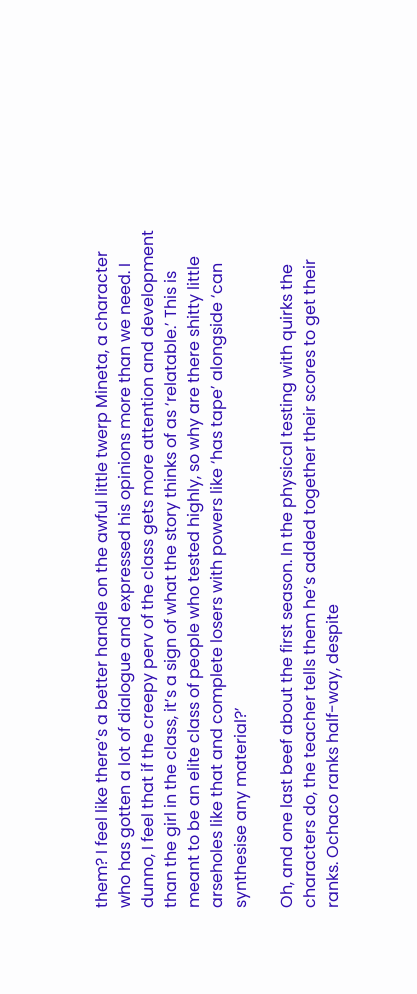them? I feel like there’s a better handle on the awful little twerp Mineta, a character who has gotten a lot of dialogue and expressed his opinions more than we need. I dunno, I feel that if the creepy perv of the class gets more attention and development than the girl in the class, it’s a sign of what the story thinks of as ‘relatable.’ This is meant to be an elite class of people who tested highly, so why are there shitty little arseholes like that and complete losers with powers like ‘has tape’ alongside ‘can synthesise any material?’

Oh, and one last beef about the first season. In the physical testing with quirks the characters do, the teacher tells them he’s added together their scores to get their ranks. Ochaco ranks half-way, despite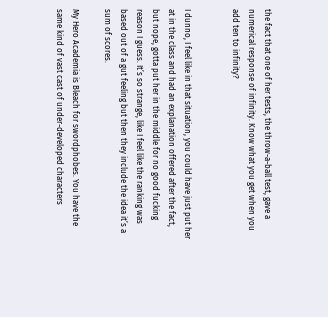the fact that one of her tests, the throw-a-ball test, gave a numerical response of infinity. Know what you get when you add ten to infinity?


I dunno, I feel like in that situation, you could have just put her at in the class and had an explanation offered after the fact, but nope, gotta put her in the middle for no good fucking reason I guess. It’s so strange, like I feel like the ranking was based out of a gut feeling but then they include the idea it’s a sum of scores.

My Hero Academia is Bleach for swordphobes. You have the same kind of vast cast of under-developed characters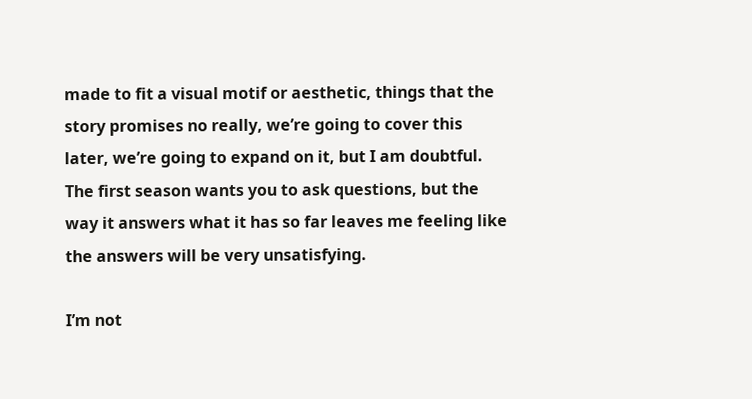made to fit a visual motif or aesthetic, things that the story promises no really, we’re going to cover this later, we’re going to expand on it, but I am doubtful. The first season wants you to ask questions, but the way it answers what it has so far leaves me feeling like the answers will be very unsatisfying.

I’m not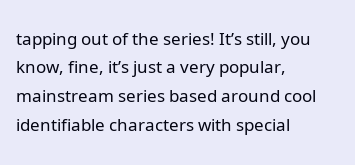tapping out of the series! It’s still, you know, fine, it’s just a very popular, mainstream series based around cool identifiable characters with special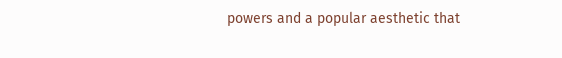powers and a popular aesthetic that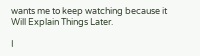wants me to keep watching because it Will Explain Things Later.

I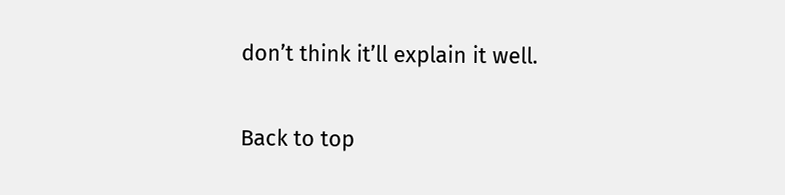don’t think it’ll explain it well.

Back to top